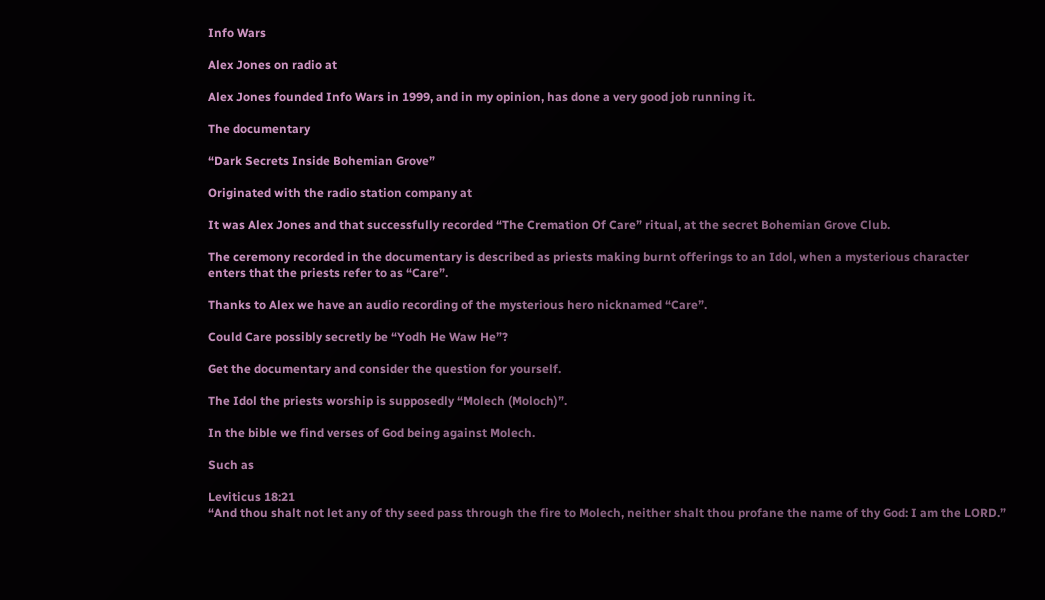Info Wars

Alex Jones on radio at

Alex Jones founded Info Wars in 1999, and in my opinion, has done a very good job running it.

The documentary

“Dark Secrets Inside Bohemian Grove”

Originated with the radio station company at

It was Alex Jones and that successfully recorded “The Cremation Of Care” ritual, at the secret Bohemian Grove Club.

The ceremony recorded in the documentary is described as priests making burnt offerings to an Idol, when a mysterious character enters that the priests refer to as “Care”.

Thanks to Alex we have an audio recording of the mysterious hero nicknamed “Care”.

Could Care possibly secretly be “Yodh He Waw He”?

Get the documentary and consider the question for yourself.

The Idol the priests worship is supposedly “Molech (Moloch)”.

In the bible we find verses of God being against Molech.

Such as

Leviticus 18:21
“And thou shalt not let any of thy seed pass through the fire to Molech, neither shalt thou profane the name of thy God: I am the LORD.”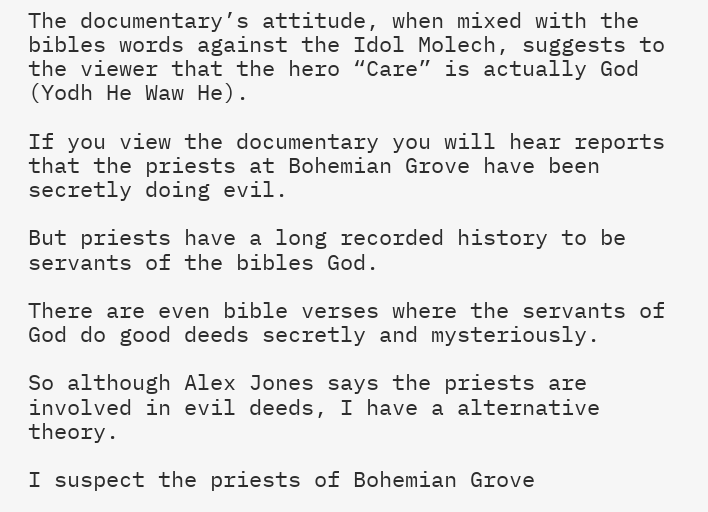The documentary’s attitude, when mixed with the bibles words against the Idol Molech, suggests to the viewer that the hero “Care” is actually God (Yodh He Waw He).

If you view the documentary you will hear reports that the priests at Bohemian Grove have been secretly doing evil.

But priests have a long recorded history to be servants of the bibles God.

There are even bible verses where the servants of God do good deeds secretly and mysteriously.

So although Alex Jones says the priests are involved in evil deeds, I have a alternative theory.

I suspect the priests of Bohemian Grove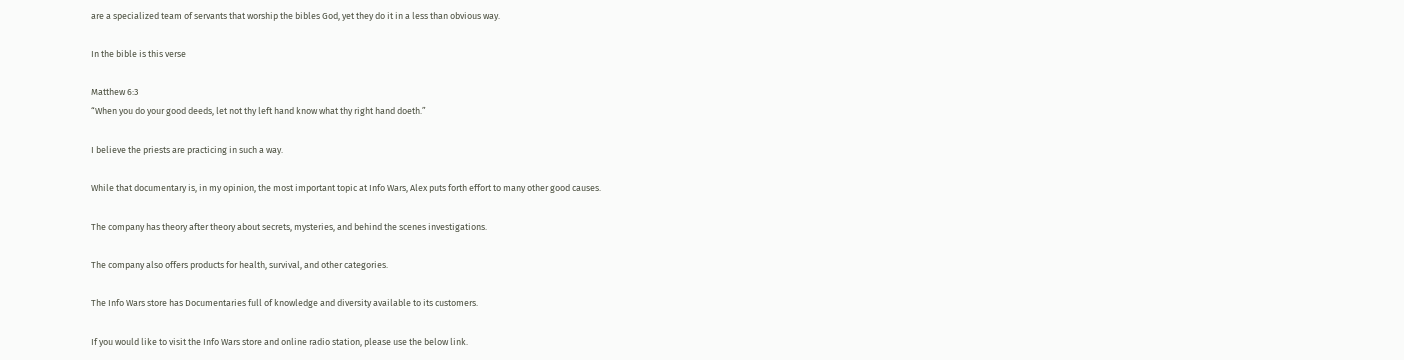are a specialized team of servants that worship the bibles God, yet they do it in a less than obvious way.

In the bible is this verse

Matthew 6:3
“When you do your good deeds, let not thy left hand know what thy right hand doeth.”

I believe the priests are practicing in such a way.

While that documentary is, in my opinion, the most important topic at Info Wars, Alex puts forth effort to many other good causes.

The company has theory after theory about secrets, mysteries, and behind the scenes investigations.

The company also offers products for health, survival, and other categories.

The Info Wars store has Documentaries full of knowledge and diversity available to its customers.

If you would like to visit the Info Wars store and online radio station, please use the below link.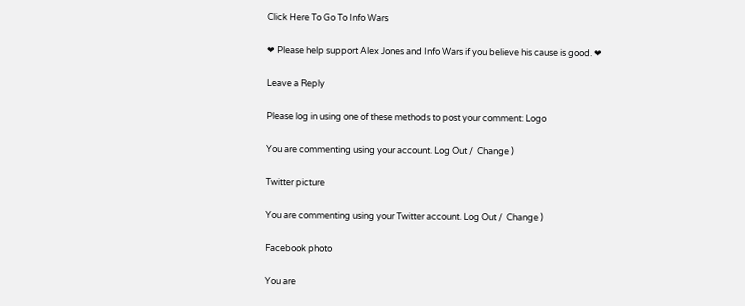Click Here To Go To Info Wars

❤ Please help support Alex Jones and Info Wars if you believe his cause is good. ❤

Leave a Reply

Please log in using one of these methods to post your comment: Logo

You are commenting using your account. Log Out /  Change )

Twitter picture

You are commenting using your Twitter account. Log Out /  Change )

Facebook photo

You are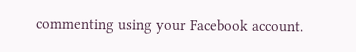commenting using your Facebook account.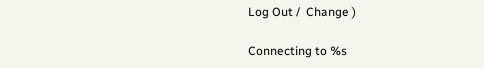Log Out /  Change )

Connecting to %s